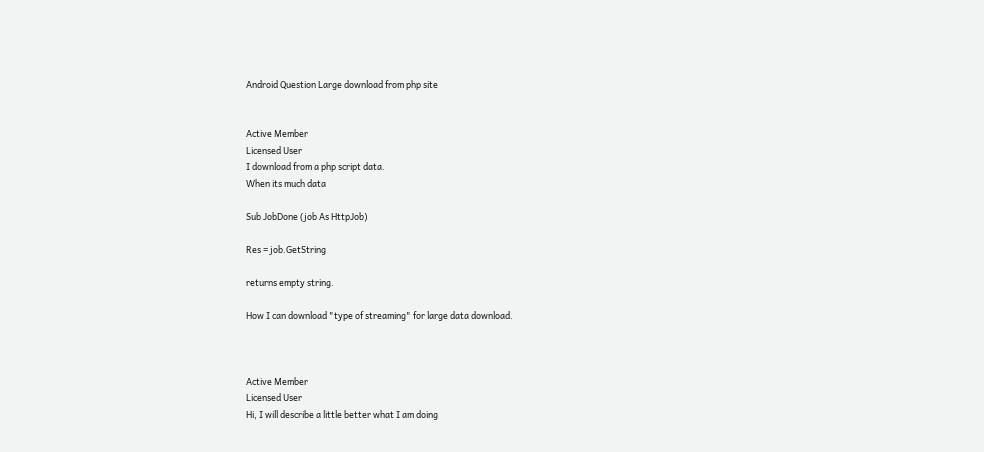Android Question Large download from php site


Active Member
Licensed User
I download from a php script data.
When its much data

Sub JobDone (job As HttpJob)

Res = job.GetString

returns empty string.

How I can download "type of streaming" for large data download.



Active Member
Licensed User
Hi, I will describe a little better what I am doing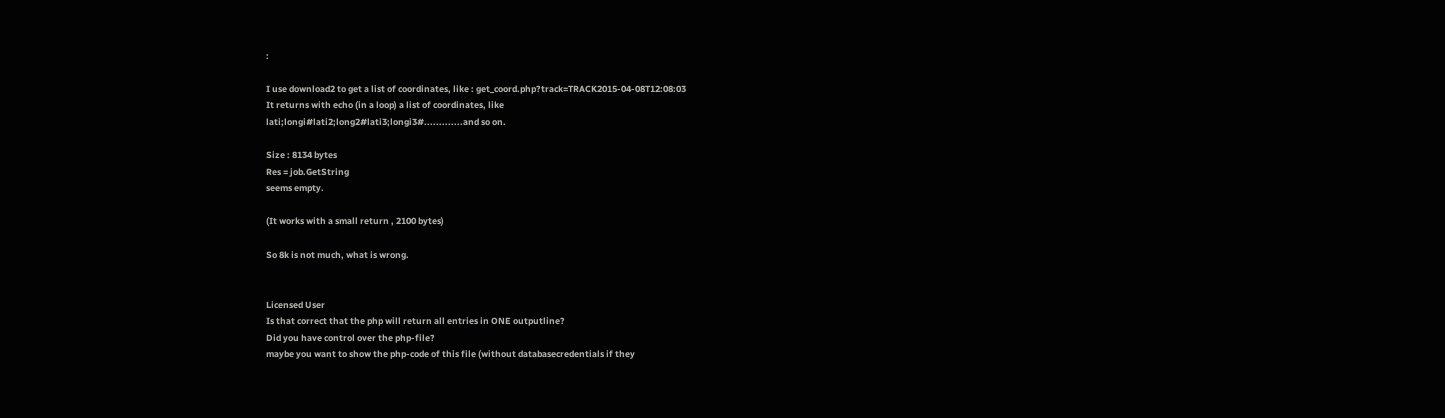:

I use download2 to get a list of coordinates, like : get_coord.php?track=TRACK2015-04-08T12:08:03
It returns with echo (in a loop) a list of coordinates, like
lati;longi#lati2;long2#lati3;longi3#.............and so on.

Size : 8134 bytes
Res = job.GetString
seems empty.

(It works with a small return , 2100 bytes)

So 8k is not much, what is wrong.


Licensed User
Is that correct that the php will return all entries in ONE outputline?
Did you have control over the php-file?
maybe you want to show the php-code of this file (without databasecredentials if they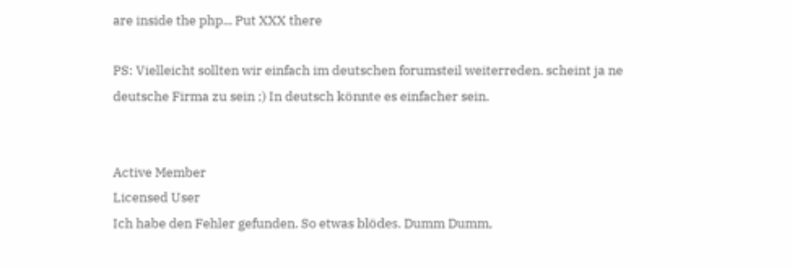are inside the php... Put XXX there

PS: Vielleicht sollten wir einfach im deutschen forumsteil weiterreden. scheint ja ne deutsche Firma zu sein ;) In deutsch könnte es einfacher sein.


Active Member
Licensed User
Ich habe den Fehler gefunden. So etwas blödes. Dumm Dumm,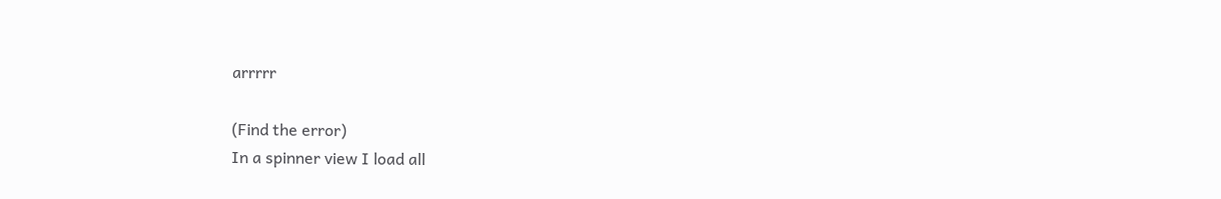arrrrr

(Find the error)
In a spinner view I load all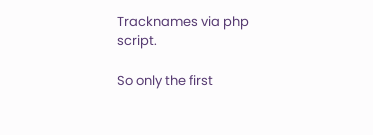Tracknames via php script.

So only the first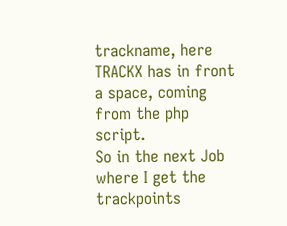trackname, here TRACKX has in front a space, coming from the php script.
So in the next Job where I get the trackpoints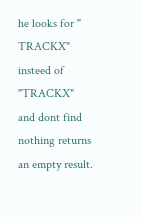he looks for " TRACKX" insteed of "TRACKX"
and dont find nothing returns an empty result.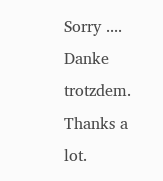Sorry .... Danke trotzdem. Thanks a lot.